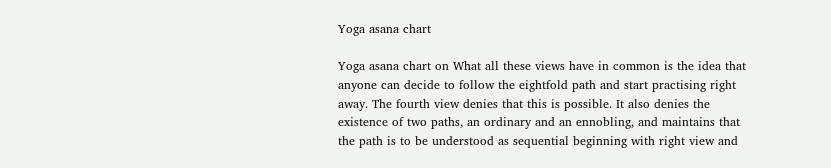Yoga asana chart

Yoga asana chart on What all these views have in common is the idea that anyone can decide to follow the eightfold path and start practising right away. The fourth view denies that this is possible. It also denies the existence of two paths, an ordinary and an ennobling, and maintains that the path is to be understood as sequential beginning with right view and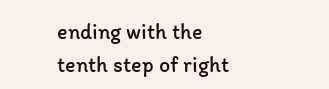ending with the tenth step of right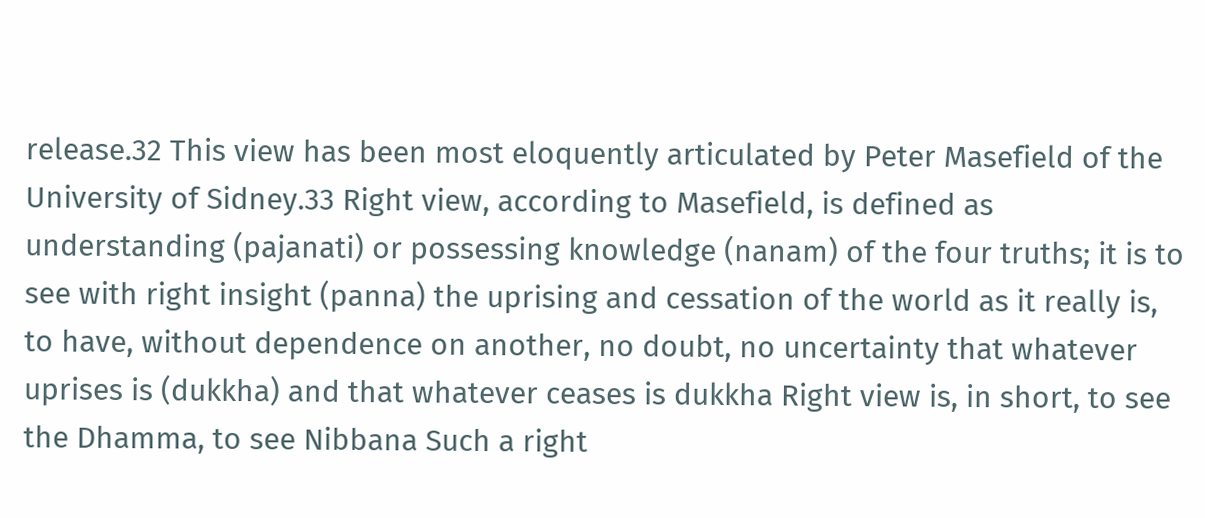release.32 This view has been most eloquently articulated by Peter Masefield of the University of Sidney.33 Right view, according to Masefield, is defined as understanding (pajanati) or possessing knowledge (nanam) of the four truths; it is to see with right insight (panna) the uprising and cessation of the world as it really is, to have, without dependence on another, no doubt, no uncertainty that whatever uprises is (dukkha) and that whatever ceases is dukkha Right view is, in short, to see the Dhamma, to see Nibbana Such a right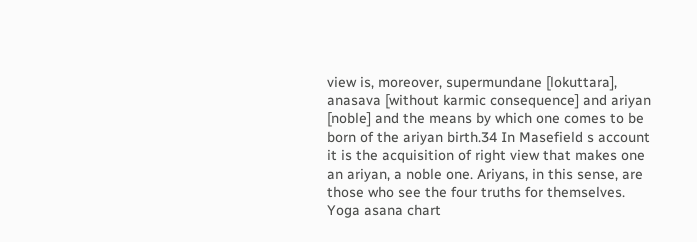view is, moreover, supermundane [lokuttara], anasava [without karmic consequence] and ariyan [noble] and the means by which one comes to be born of the ariyan birth.34 In Masefield s account it is the acquisition of right view that makes one an ariyan, a noble one. Ariyans, in this sense, are those who see the four truths for themselves. Yoga asana chart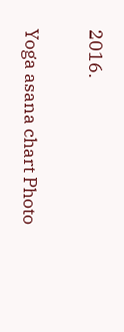2016.

Yoga asana chart Photo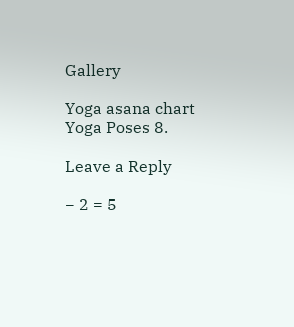Gallery

Yoga asana chart Yoga Poses 8.

Leave a Reply

− 2 = 5